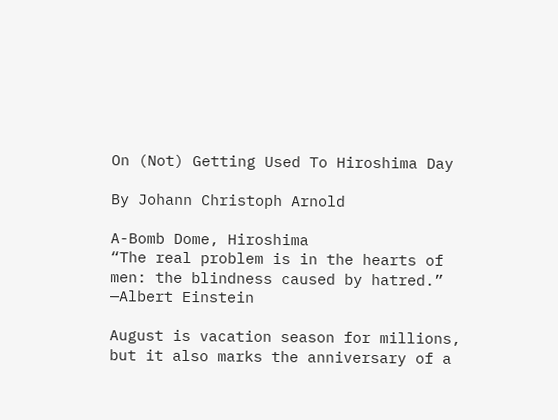On (Not) Getting Used To Hiroshima Day

By Johann Christoph Arnold

A-Bomb Dome, Hiroshima
“The real problem is in the hearts of men: the blindness caused by hatred.”
—Albert Einstein

August is vacation season for millions, but it also marks the anniversary of a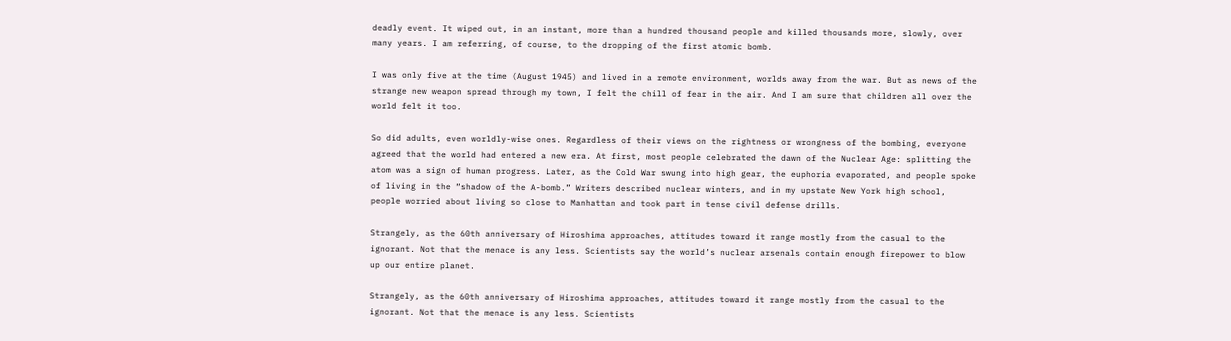deadly event. It wiped out, in an instant, more than a hundred thousand people and killed thousands more, slowly, over many years. I am referring, of course, to the dropping of the first atomic bomb.

I was only five at the time (August 1945) and lived in a remote environment, worlds away from the war. But as news of the strange new weapon spread through my town, I felt the chill of fear in the air. And I am sure that children all over the world felt it too.

So did adults, even worldly-wise ones. Regardless of their views on the rightness or wrongness of the bombing, everyone agreed that the world had entered a new era. At first, most people celebrated the dawn of the Nuclear Age: splitting the atom was a sign of human progress. Later, as the Cold War swung into high gear, the euphoria evaporated, and people spoke of living in the “shadow of the A-bomb.” Writers described nuclear winters, and in my upstate New York high school, people worried about living so close to Manhattan and took part in tense civil defense drills.

Strangely, as the 60th anniversary of Hiroshima approaches, attitudes toward it range mostly from the casual to the ignorant. Not that the menace is any less. Scientists say the world’s nuclear arsenals contain enough firepower to blow up our entire planet.

Strangely, as the 60th anniversary of Hiroshima approaches, attitudes toward it range mostly from the casual to the ignorant. Not that the menace is any less. Scientists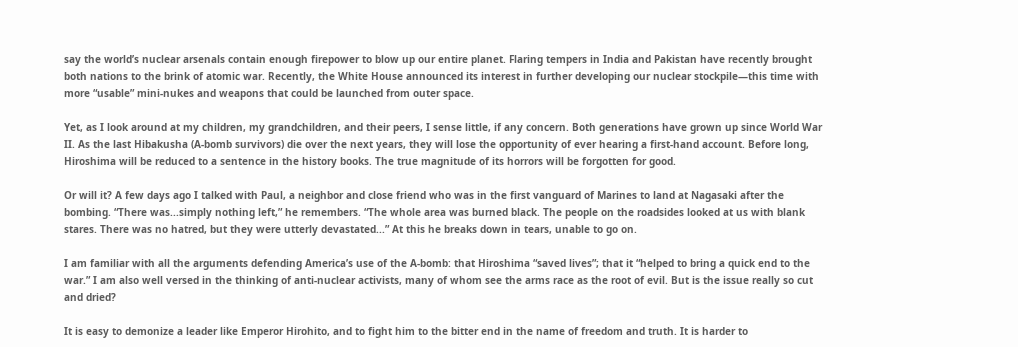say the world’s nuclear arsenals contain enough firepower to blow up our entire planet. Flaring tempers in India and Pakistan have recently brought both nations to the brink of atomic war. Recently, the White House announced its interest in further developing our nuclear stockpile—this time with more “usable” mini-nukes and weapons that could be launched from outer space.

Yet, as I look around at my children, my grandchildren, and their peers, I sense little, if any concern. Both generations have grown up since World War II. As the last Hibakusha (A-bomb survivors) die over the next years, they will lose the opportunity of ever hearing a first-hand account. Before long, Hiroshima will be reduced to a sentence in the history books. The true magnitude of its horrors will be forgotten for good.

Or will it? A few days ago I talked with Paul, a neighbor and close friend who was in the first vanguard of Marines to land at Nagasaki after the bombing. “There was...simply nothing left,” he remembers. “The whole area was burned black. The people on the roadsides looked at us with blank stares. There was no hatred, but they were utterly devastated...” At this he breaks down in tears, unable to go on.

I am familiar with all the arguments defending America’s use of the A-bomb: that Hiroshima “saved lives”; that it “helped to bring a quick end to the war.” I am also well versed in the thinking of anti-nuclear activists, many of whom see the arms race as the root of evil. But is the issue really so cut and dried?

It is easy to demonize a leader like Emperor Hirohito, and to fight him to the bitter end in the name of freedom and truth. It is harder to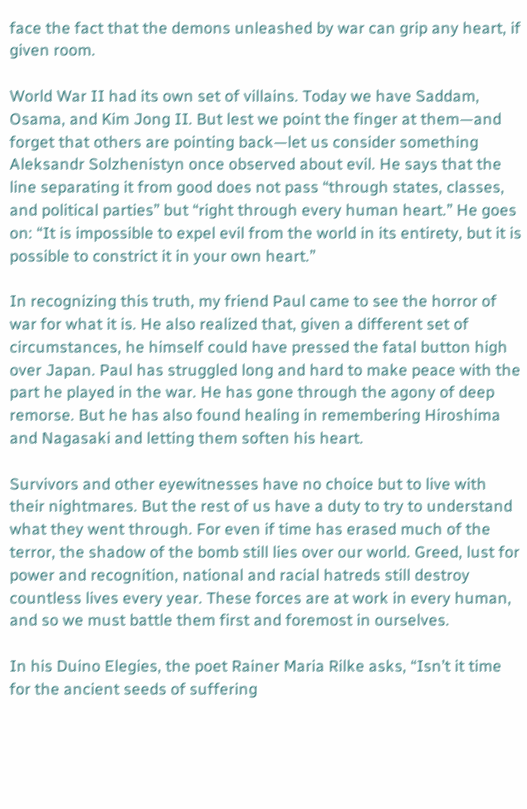face the fact that the demons unleashed by war can grip any heart, if given room.

World War II had its own set of villains. Today we have Saddam, Osama, and Kim Jong II. But lest we point the finger at them—and forget that others are pointing back—let us consider something Aleksandr Solzhenistyn once observed about evil. He says that the line separating it from good does not pass “through states, classes, and political parties” but “right through every human heart.” He goes on: “It is impossible to expel evil from the world in its entirety, but it is possible to constrict it in your own heart.”

In recognizing this truth, my friend Paul came to see the horror of war for what it is. He also realized that, given a different set of circumstances, he himself could have pressed the fatal button high over Japan. Paul has struggled long and hard to make peace with the part he played in the war. He has gone through the agony of deep remorse. But he has also found healing in remembering Hiroshima and Nagasaki and letting them soften his heart.

Survivors and other eyewitnesses have no choice but to live with their nightmares. But the rest of us have a duty to try to understand what they went through. For even if time has erased much of the terror, the shadow of the bomb still lies over our world. Greed, lust for power and recognition, national and racial hatreds still destroy countless lives every year. These forces are at work in every human, and so we must battle them first and foremost in ourselves.

In his Duino Elegies, the poet Rainer Maria Rilke asks, “Isn’t it time for the ancient seeds of suffering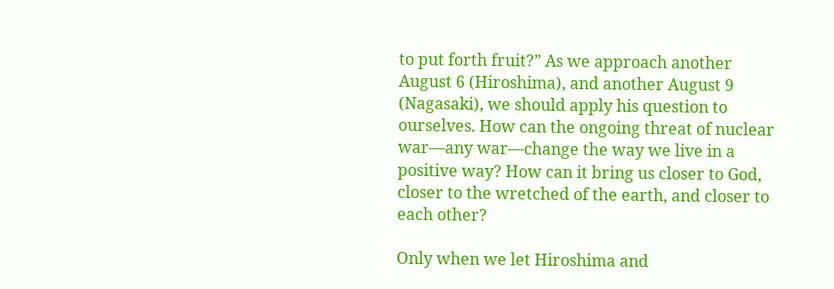to put forth fruit?” As we approach another August 6 (Hiroshima), and another August 9 (Nagasaki), we should apply his question to ourselves. How can the ongoing threat of nuclear war—any war—change the way we live in a positive way? How can it bring us closer to God, closer to the wretched of the earth, and closer to each other?

Only when we let Hiroshima and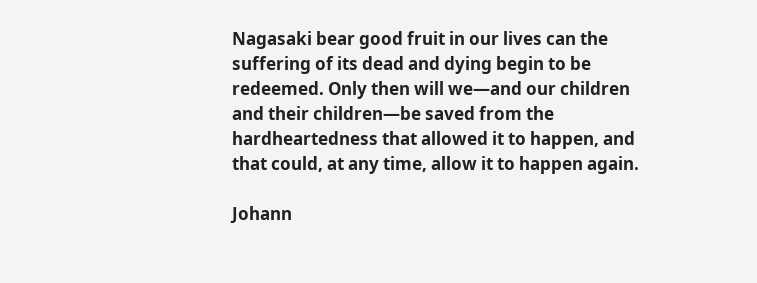Nagasaki bear good fruit in our lives can the suffering of its dead and dying begin to be redeemed. Only then will we—and our children and their children—be saved from the hardheartedness that allowed it to happen, and that could, at any time, allow it to happen again.

Johann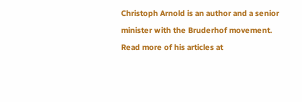Christoph Arnold is an author and a senior minister with the Bruderhof movement. Read more of his articles at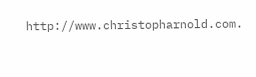http://www.christopharnold.com.